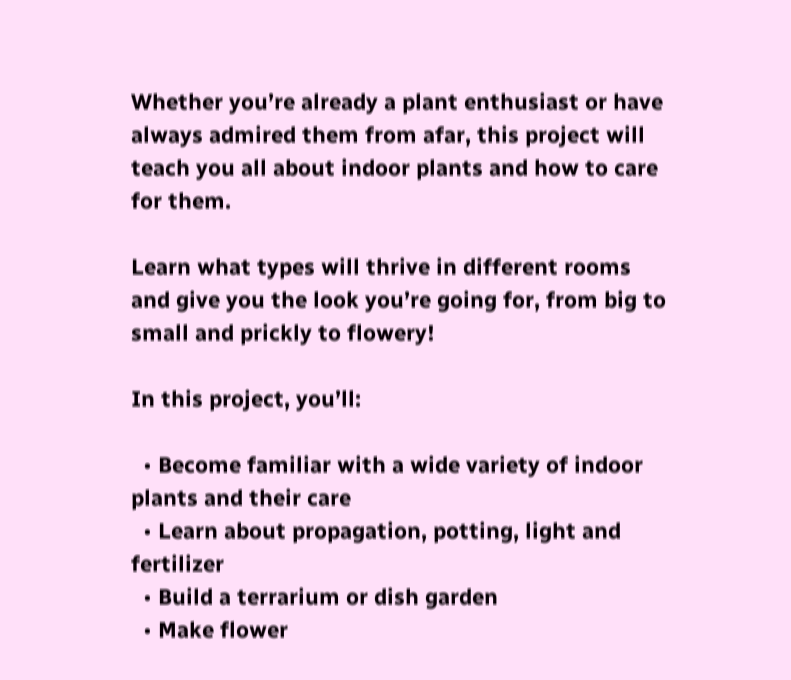Whether you’re already a plant enthusiast or have always admired them from afar, this project will teach you all about indoor plants and how to care for them.

Learn what types will thrive in different rooms and give you the look you’re going for, from big to small and prickly to flowery!

In this project, you’ll:

  • Become familiar with a wide variety of indoor plants and their care
  • Learn about propagation, potting, light and fertilizer
  • Build a terrarium or dish garden
  • Make flower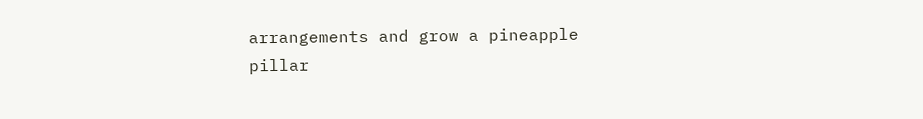arrangements and grow a pineapple
pillar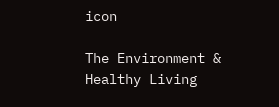icon

The Environment & Healthy Living